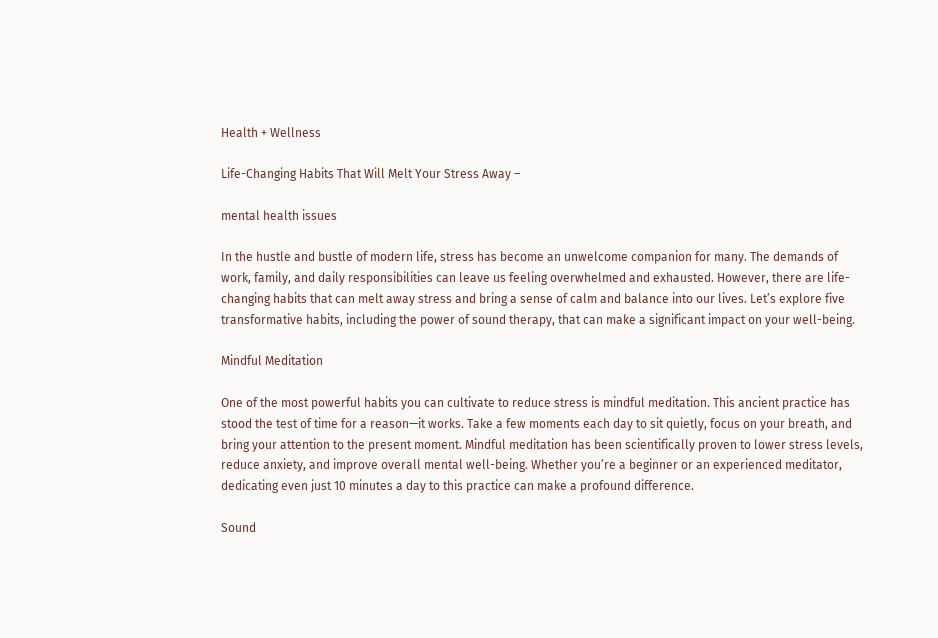Health + Wellness

Life-Changing Habits That Will Melt Your Stress Away –

mental health issues

In the hustle and bustle of modern life, stress has become an unwelcome companion for many. The demands of work, family, and daily responsibilities can leave us feeling overwhelmed and exhausted. However, there are life-changing habits that can melt away stress and bring a sense of calm and balance into our lives. Let’s explore five transformative habits, including the power of sound therapy, that can make a significant impact on your well-being.

Mindful Meditation

One of the most powerful habits you can cultivate to reduce stress is mindful meditation. This ancient practice has stood the test of time for a reason—it works. Take a few moments each day to sit quietly, focus on your breath, and bring your attention to the present moment. Mindful meditation has been scientifically proven to lower stress levels, reduce anxiety, and improve overall mental well-being. Whether you’re a beginner or an experienced meditator, dedicating even just 10 minutes a day to this practice can make a profound difference.

Sound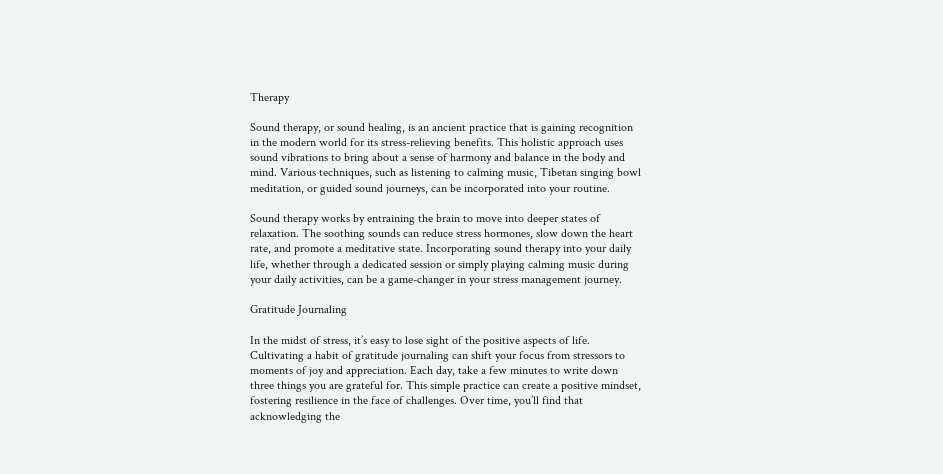Therapy

Sound therapy, or sound healing, is an ancient practice that is gaining recognition in the modern world for its stress-relieving benefits. This holistic approach uses sound vibrations to bring about a sense of harmony and balance in the body and mind. Various techniques, such as listening to calming music, Tibetan singing bowl meditation, or guided sound journeys, can be incorporated into your routine.

Sound therapy works by entraining the brain to move into deeper states of relaxation. The soothing sounds can reduce stress hormones, slow down the heart rate, and promote a meditative state. Incorporating sound therapy into your daily life, whether through a dedicated session or simply playing calming music during your daily activities, can be a game-changer in your stress management journey.

Gratitude Journaling

In the midst of stress, it’s easy to lose sight of the positive aspects of life. Cultivating a habit of gratitude journaling can shift your focus from stressors to moments of joy and appreciation. Each day, take a few minutes to write down three things you are grateful for. This simple practice can create a positive mindset, fostering resilience in the face of challenges. Over time, you’ll find that acknowledging the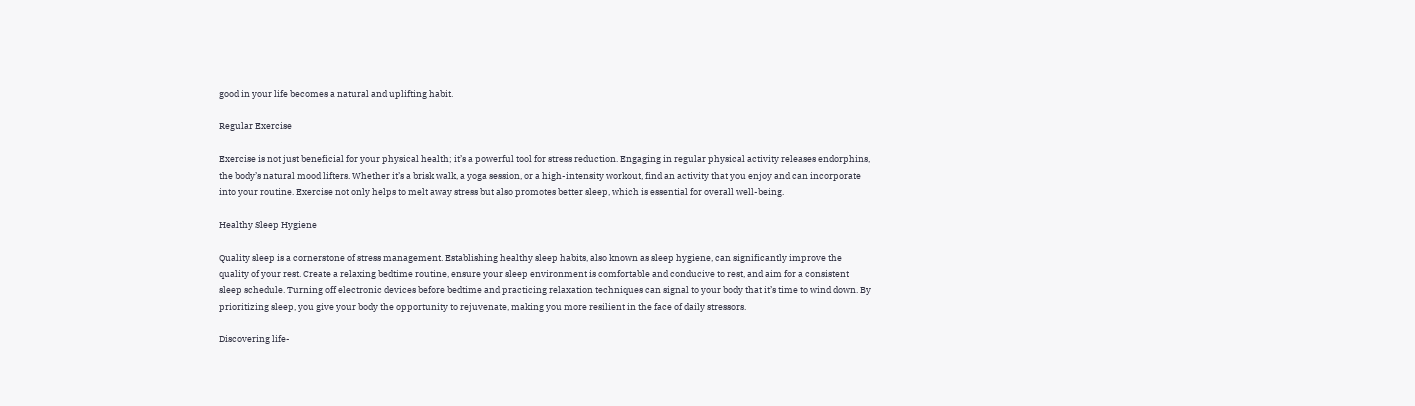good in your life becomes a natural and uplifting habit.

Regular Exercise

Exercise is not just beneficial for your physical health; it’s a powerful tool for stress reduction. Engaging in regular physical activity releases endorphins, the body’s natural mood lifters. Whether it’s a brisk walk, a yoga session, or a high-intensity workout, find an activity that you enjoy and can incorporate into your routine. Exercise not only helps to melt away stress but also promotes better sleep, which is essential for overall well-being.

Healthy Sleep Hygiene

Quality sleep is a cornerstone of stress management. Establishing healthy sleep habits, also known as sleep hygiene, can significantly improve the quality of your rest. Create a relaxing bedtime routine, ensure your sleep environment is comfortable and conducive to rest, and aim for a consistent sleep schedule. Turning off electronic devices before bedtime and practicing relaxation techniques can signal to your body that it’s time to wind down. By prioritizing sleep, you give your body the opportunity to rejuvenate, making you more resilient in the face of daily stressors.

Discovering life-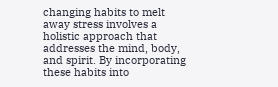changing habits to melt away stress involves a holistic approach that addresses the mind, body, and spirit. By incorporating these habits into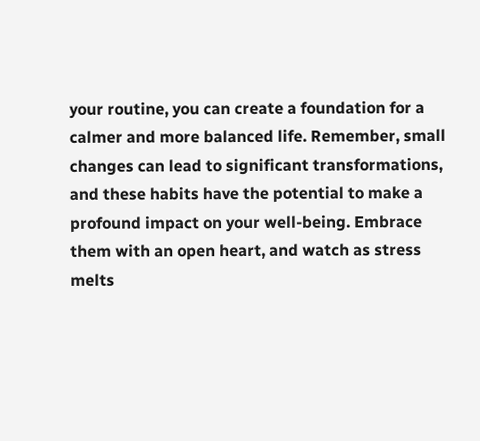your routine, you can create a foundation for a calmer and more balanced life. Remember, small changes can lead to significant transformations, and these habits have the potential to make a profound impact on your well-being. Embrace them with an open heart, and watch as stress melts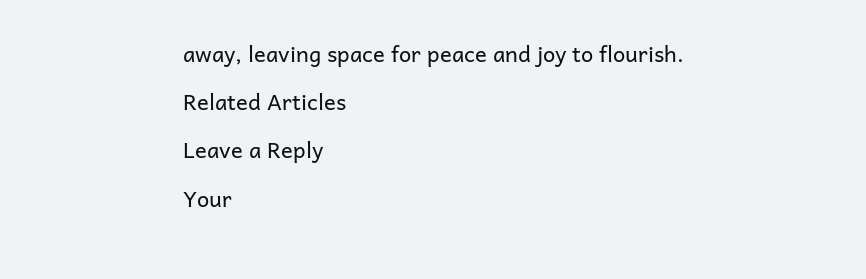away, leaving space for peace and joy to flourish.

Related Articles

Leave a Reply

Your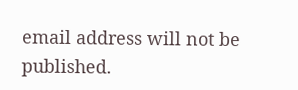email address will not be published.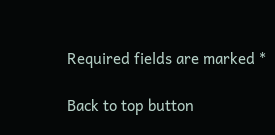Required fields are marked *

Back to top button